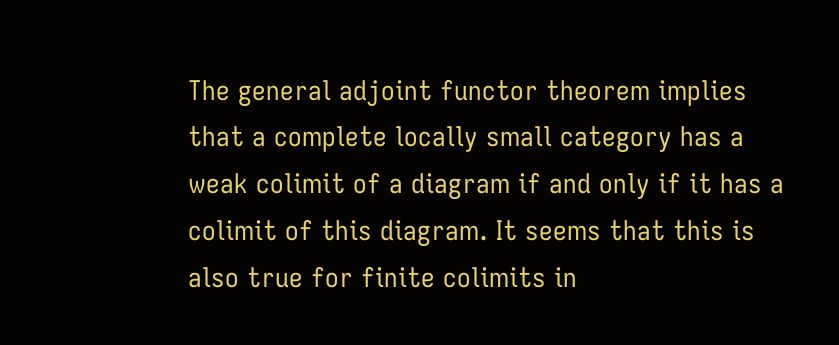The general adjoint functor theorem implies that a complete locally small category has a weak colimit of a diagram if and only if it has a colimit of this diagram. It seems that this is also true for finite colimits in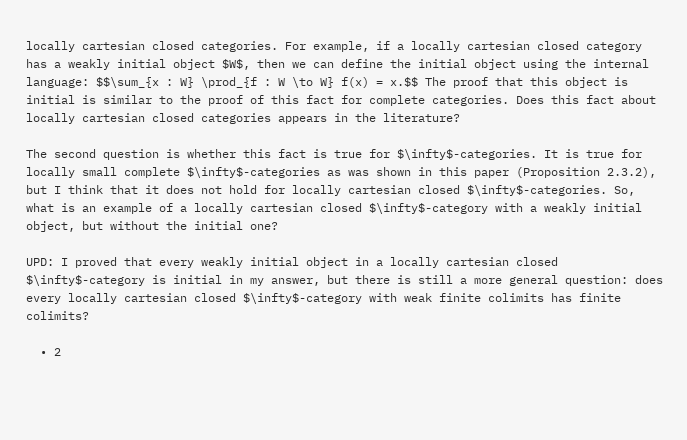locally cartesian closed categories. For example, if a locally cartesian closed category has a weakly initial object $W$, then we can define the initial object using the internal language: $$\sum_{x : W} \prod_{f : W \to W} f(x) = x.$$ The proof that this object is initial is similar to the proof of this fact for complete categories. Does this fact about locally cartesian closed categories appears in the literature?

The second question is whether this fact is true for $\infty$-categories. It is true for locally small complete $\infty$-categories as was shown in this paper (Proposition 2.3.2), but I think that it does not hold for locally cartesian closed $\infty$-categories. So, what is an example of a locally cartesian closed $\infty$-category with a weakly initial object, but without the initial one?

UPD: I proved that every weakly initial object in a locally cartesian closed $\infty$-category is initial in my answer, but there is still a more general question: does every locally cartesian closed $\infty$-category with weak finite colimits has finite colimits?

  • 2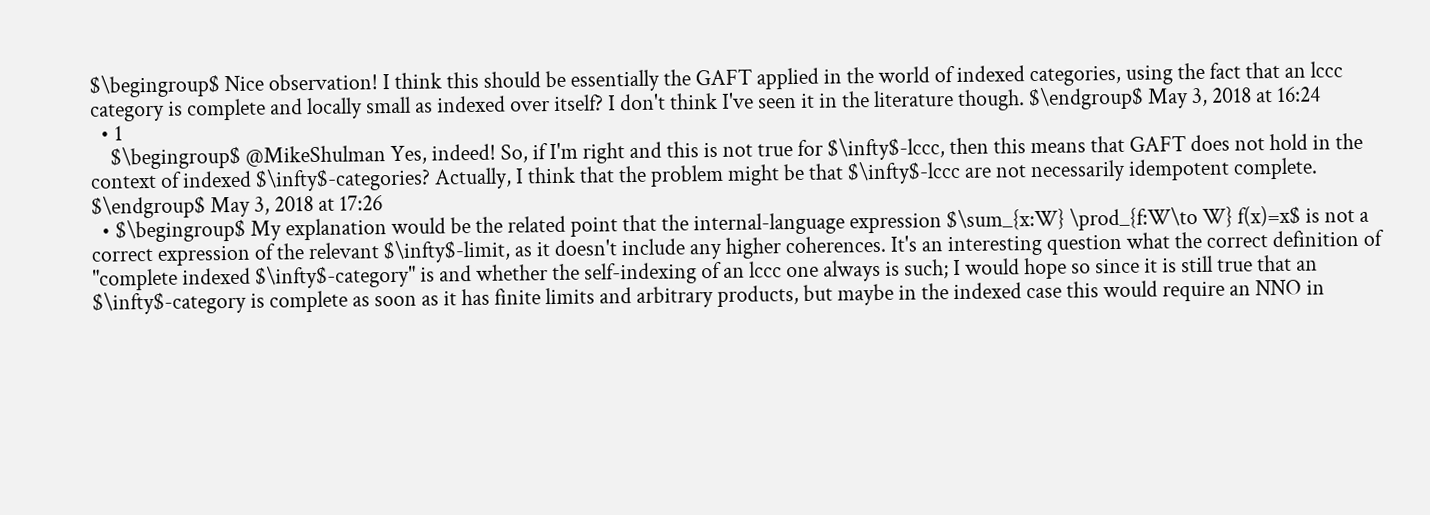$\begingroup$ Nice observation! I think this should be essentially the GAFT applied in the world of indexed categories, using the fact that an lccc category is complete and locally small as indexed over itself? I don't think I've seen it in the literature though. $\endgroup$ May 3, 2018 at 16:24
  • 1
    $\begingroup$ @MikeShulman Yes, indeed! So, if I'm right and this is not true for $\infty$-lccc, then this means that GAFT does not hold in the context of indexed $\infty$-categories? Actually, I think that the problem might be that $\infty$-lccc are not necessarily idempotent complete. $\endgroup$ May 3, 2018 at 17:26
  • $\begingroup$ My explanation would be the related point that the internal-language expression $\sum_{x:W} \prod_{f:W\to W} f(x)=x$ is not a correct expression of the relevant $\infty$-limit, as it doesn't include any higher coherences. It's an interesting question what the correct definition of "complete indexed $\infty$-category" is and whether the self-indexing of an lccc one always is such; I would hope so since it is still true that an $\infty$-category is complete as soon as it has finite limits and arbitrary products, but maybe in the indexed case this would require an NNO in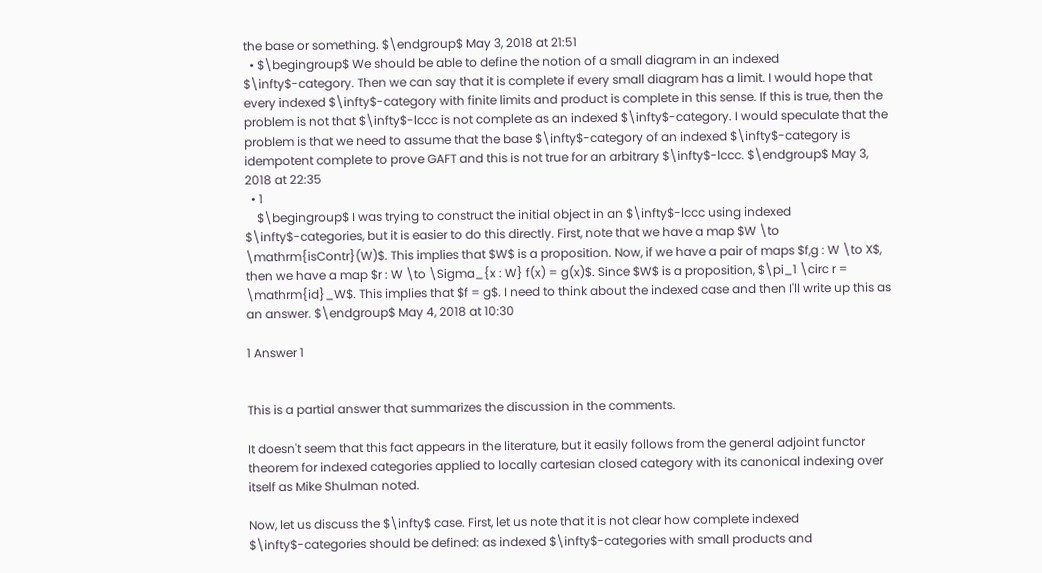the base or something. $\endgroup$ May 3, 2018 at 21:51
  • $\begingroup$ We should be able to define the notion of a small diagram in an indexed $\infty$-category. Then we can say that it is complete if every small diagram has a limit. I would hope that every indexed $\infty$-category with finite limits and product is complete in this sense. If this is true, then the problem is not that $\infty$-lccc is not complete as an indexed $\infty$-category. I would speculate that the problem is that we need to assume that the base $\infty$-category of an indexed $\infty$-category is idempotent complete to prove GAFT and this is not true for an arbitrary $\infty$-lccc. $\endgroup$ May 3, 2018 at 22:35
  • 1
    $\begingroup$ I was trying to construct the initial object in an $\infty$-lccc using indexed $\infty$-categories, but it is easier to do this directly. First, note that we have a map $W \to \mathrm{isContr}(W)$. This implies that $W$ is a proposition. Now, if we have a pair of maps $f,g : W \to X$, then we have a map $r : W \to \Sigma_{x : W} f(x) = g(x)$. Since $W$ is a proposition, $\pi_1 \circ r = \mathrm{id}_W$. This implies that $f = g$. I need to think about the indexed case and then I'll write up this as an answer. $\endgroup$ May 4, 2018 at 10:30

1 Answer 1


This is a partial answer that summarizes the discussion in the comments.

It doesn't seem that this fact appears in the literature, but it easily follows from the general adjoint functor theorem for indexed categories applied to locally cartesian closed category with its canonical indexing over itself as Mike Shulman noted.

Now, let us discuss the $\infty$ case. First, let us note that it is not clear how complete indexed $\infty$-categories should be defined: as indexed $\infty$-categories with small products and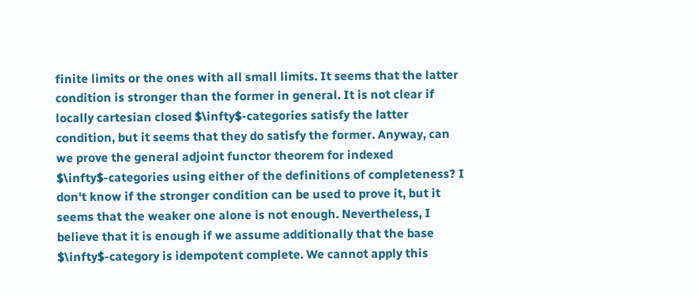finite limits or the ones with all small limits. It seems that the latter condition is stronger than the former in general. It is not clear if locally cartesian closed $\infty$-categories satisfy the latter condition, but it seems that they do satisfy the former. Anyway, can we prove the general adjoint functor theorem for indexed $\infty$-categories using either of the definitions of completeness? I don't know if the stronger condition can be used to prove it, but it seems that the weaker one alone is not enough. Nevertheless, I believe that it is enough if we assume additionally that the base $\infty$-category is idempotent complete. We cannot apply this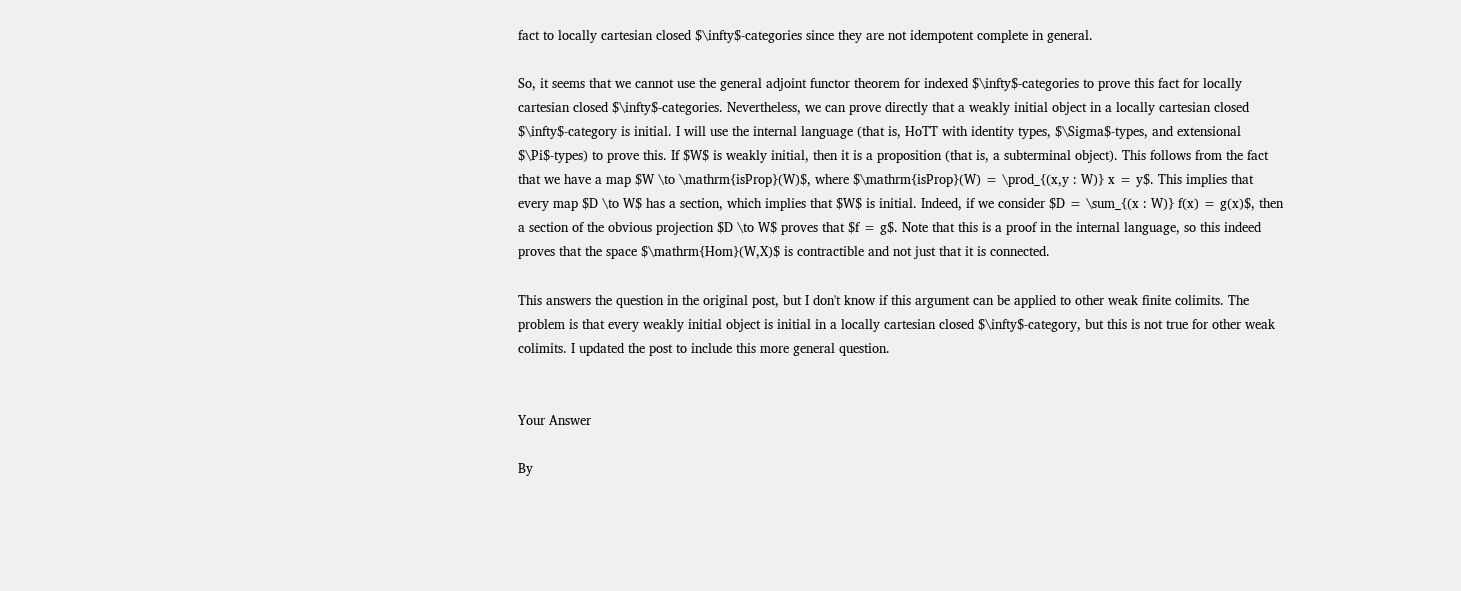fact to locally cartesian closed $\infty$-categories since they are not idempotent complete in general.

So, it seems that we cannot use the general adjoint functor theorem for indexed $\infty$-categories to prove this fact for locally cartesian closed $\infty$-categories. Nevertheless, we can prove directly that a weakly initial object in a locally cartesian closed $\infty$-category is initial. I will use the internal language (that is, HoTT with identity types, $\Sigma$-types, and extensional $\Pi$-types) to prove this. If $W$ is weakly initial, then it is a proposition (that is, a subterminal object). This follows from the fact that we have a map $W \to \mathrm{isProp}(W)$, where $\mathrm{isProp}(W) = \prod_{(x,y : W)} x = y$. This implies that every map $D \to W$ has a section, which implies that $W$ is initial. Indeed, if we consider $D = \sum_{(x : W)} f(x) = g(x)$, then a section of the obvious projection $D \to W$ proves that $f = g$. Note that this is a proof in the internal language, so this indeed proves that the space $\mathrm{Hom}(W,X)$ is contractible and not just that it is connected.

This answers the question in the original post, but I don't know if this argument can be applied to other weak finite colimits. The problem is that every weakly initial object is initial in a locally cartesian closed $\infty$-category, but this is not true for other weak colimits. I updated the post to include this more general question.


Your Answer

By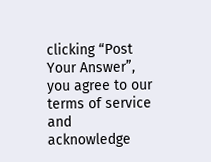clicking “Post Your Answer”, you agree to our terms of service and acknowledge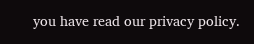you have read our privacy policy.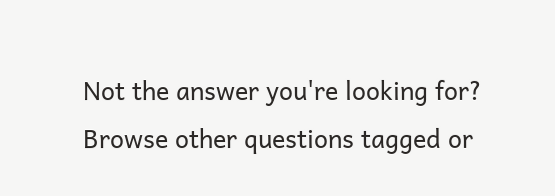Not the answer you're looking for? Browse other questions tagged or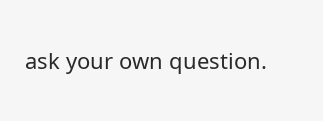ask your own question.